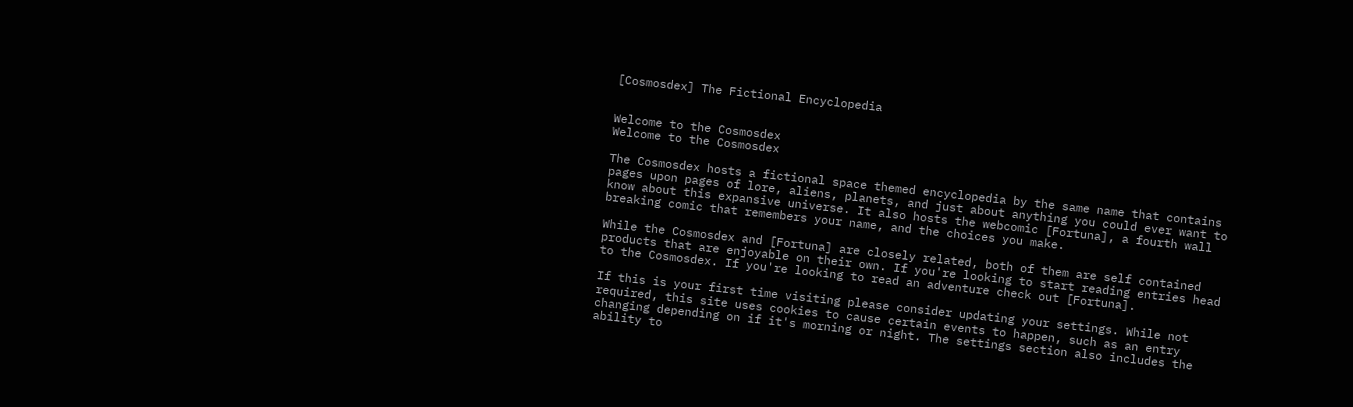[Cosmosdex] The Fictional Encyclopedia


Welcome to the Cosmosdex
Welcome to the Cosmosdex

The Cosmosdex hosts a fictional space themed encyclopedia by the same name that contains pages upon pages of lore, aliens, planets, and just about anything you could ever want to know about this expansive universe. It also hosts the webcomic [Fortuna], a fourth wall breaking comic that remembers your name, and the choices you make.

While the Cosmosdex and [Fortuna] are closely related, both of them are self contained products that are enjoyable on their own. If you're looking to start reading entries head to the Cosmosdex. If you're looking to read an adventure check out [Fortuna].

If this is your first time visiting please consider updating your settings. While not required, this site uses cookies to cause certain events to happen, such as an entry changing depending on if it's morning or night. The settings section also includes the ability to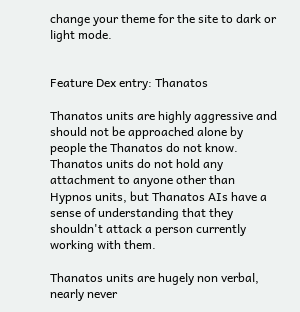change your theme for the site to dark or light mode.


Feature Dex entry: Thanatos

Thanatos units are highly aggressive and should not be approached alone by people the Thanatos do not know. Thanatos units do not hold any attachment to anyone other than Hypnos units, but Thanatos AIs have a sense of understanding that they shouldn't attack a person currently working with them.

Thanatos units are hugely non verbal, nearly never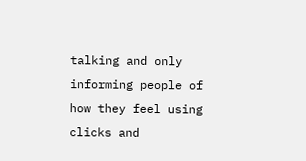talking and only informing people of how they feel using clicks and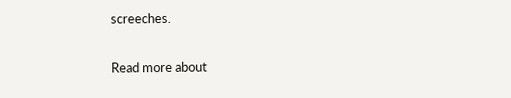screeches.

Read more about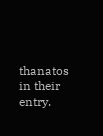thanatos in their entry.